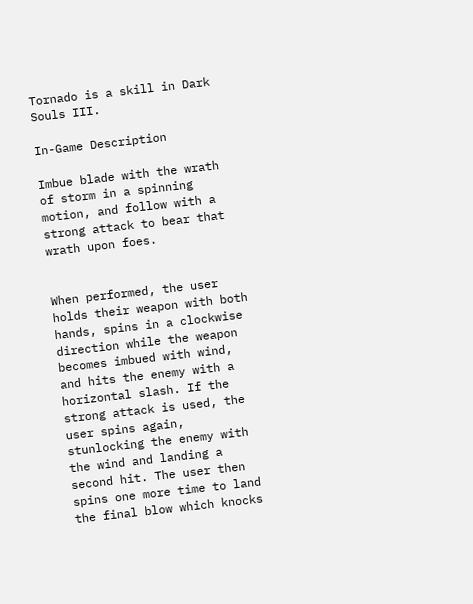Tornado is a skill in Dark Souls III.

In-Game Description

Imbue blade with the wrath of storm in a spinning motion, and follow with a strong attack to bear that wrath upon foes.


When performed, the user holds their weapon with both hands, spins in a clockwise direction while the weapon becomes imbued with wind, and hits the enemy with a horizontal slash. If the strong attack is used, the user spins again, stunlocking the enemy with the wind and landing a second hit. The user then spins one more time to land the final blow which knocks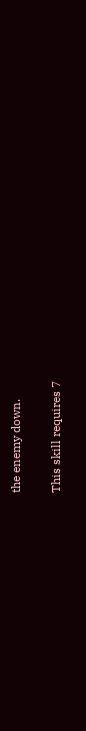the enemy down.

This skill requires 7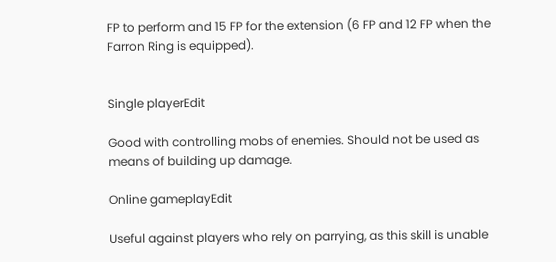FP to perform and 15 FP for the extension (6 FP and 12 FP when the Farron Ring is equipped).


Single playerEdit

Good with controlling mobs of enemies. Should not be used as means of building up damage.

Online gameplayEdit

Useful against players who rely on parrying, as this skill is unable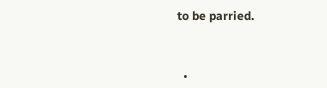to be parried.



  •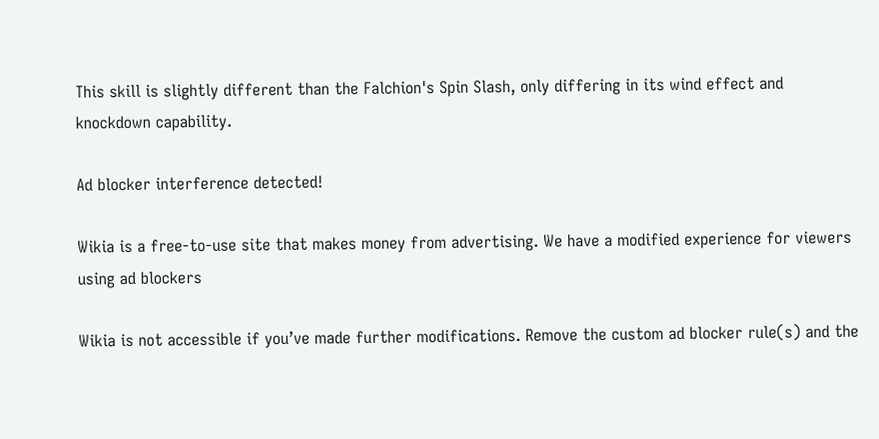This skill is slightly different than the Falchion's Spin Slash, only differing in its wind effect and knockdown capability.

Ad blocker interference detected!

Wikia is a free-to-use site that makes money from advertising. We have a modified experience for viewers using ad blockers

Wikia is not accessible if you’ve made further modifications. Remove the custom ad blocker rule(s) and the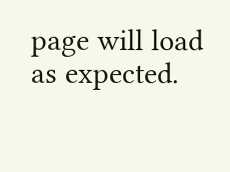page will load as expected.